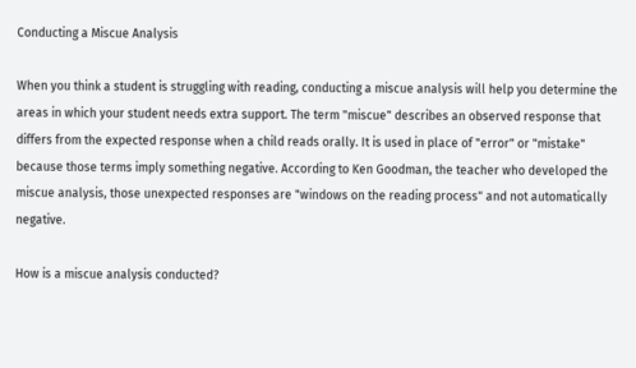Conducting a Miscue Analysis

When you think a student is struggling with reading, conducting a miscue analysis will help you determine the areas in which your student needs extra support. The term "miscue" describes an observed response that differs from the expected response when a child reads orally. It is used in place of "error" or "mistake" because those terms imply something negative. According to Ken Goodman, the teacher who developed the miscue analysis, those unexpected responses are "windows on the reading process" and not automatically negative.

How is a miscue analysis conducted?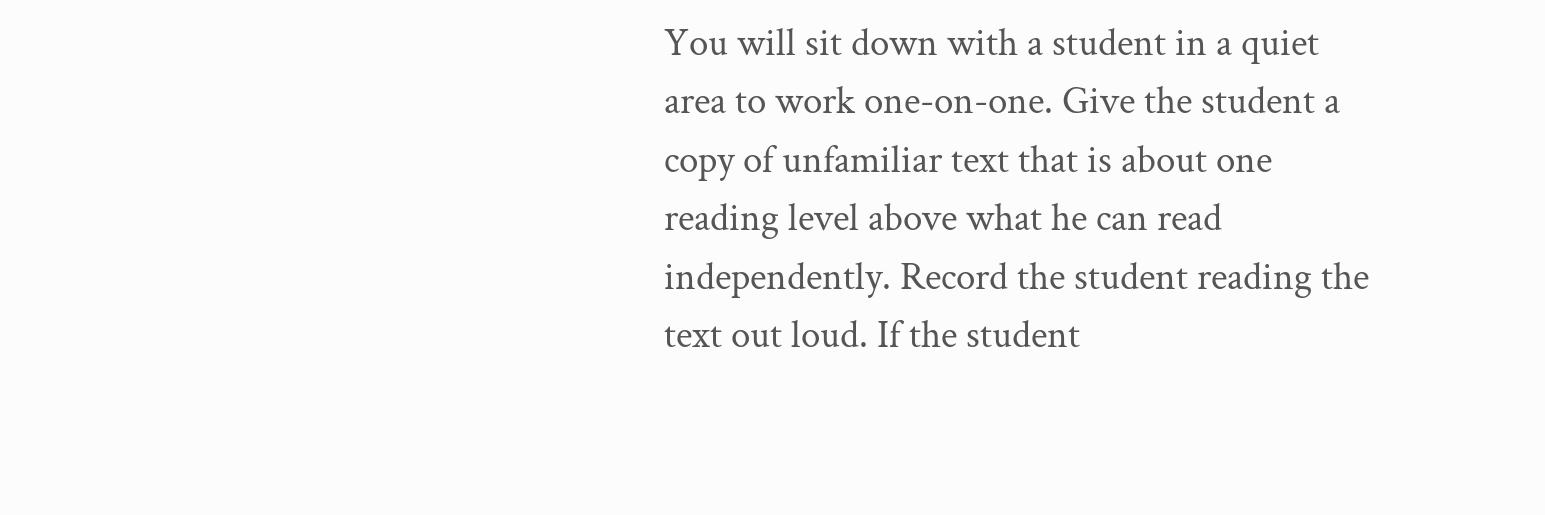You will sit down with a student in a quiet area to work one-on-one. Give the student a copy of unfamiliar text that is about one reading level above what he can read independently. Record the student reading the text out loud. If the student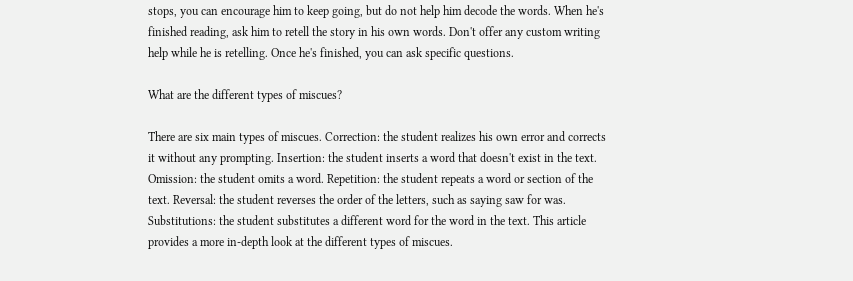stops, you can encourage him to keep going, but do not help him decode the words. When he's finished reading, ask him to retell the story in his own words. Don't offer any custom writing help while he is retelling. Once he's finished, you can ask specific questions.

What are the different types of miscues?

There are six main types of miscues. Correction: the student realizes his own error and corrects it without any prompting. Insertion: the student inserts a word that doesn't exist in the text. Omission: the student omits a word. Repetition: the student repeats a word or section of the text. Reversal: the student reverses the order of the letters, such as saying saw for was. Substitutions: the student substitutes a different word for the word in the text. This article provides a more in-depth look at the different types of miscues.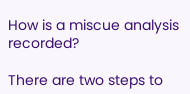How is a miscue analysis recorded?

There are two steps to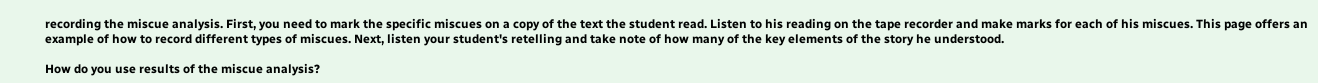recording the miscue analysis. First, you need to mark the specific miscues on a copy of the text the student read. Listen to his reading on the tape recorder and make marks for each of his miscues. This page offers an example of how to record different types of miscues. Next, listen your student's retelling and take note of how many of the key elements of the story he understood.

How do you use results of the miscue analysis?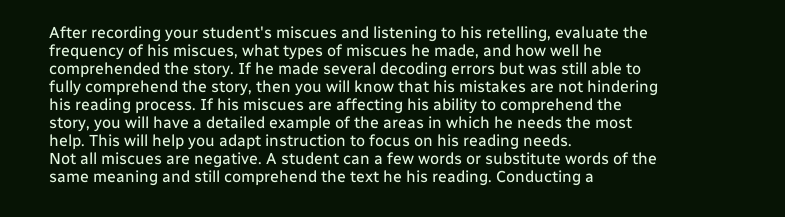After recording your student's miscues and listening to his retelling, evaluate the frequency of his miscues, what types of miscues he made, and how well he comprehended the story. If he made several decoding errors but was still able to fully comprehend the story, then you will know that his mistakes are not hindering his reading process. If his miscues are affecting his ability to comprehend the story, you will have a detailed example of the areas in which he needs the most help. This will help you adapt instruction to focus on his reading needs.
Not all miscues are negative. A student can a few words or substitute words of the same meaning and still comprehend the text he his reading. Conducting a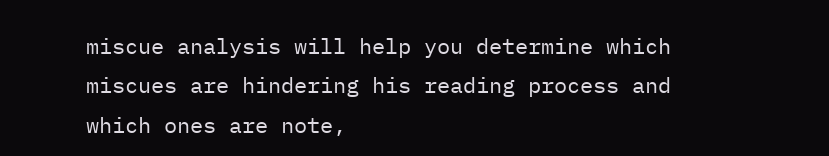miscue analysis will help you determine which miscues are hindering his reading process and which ones are note,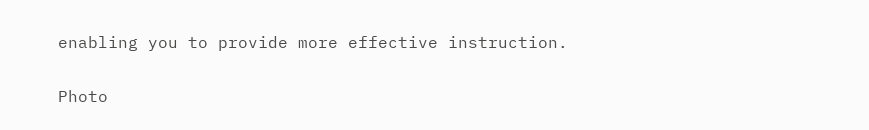enabling you to provide more effective instruction.

Photo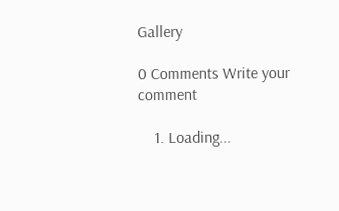Gallery

0 Comments Write your comment

    1. Loading...